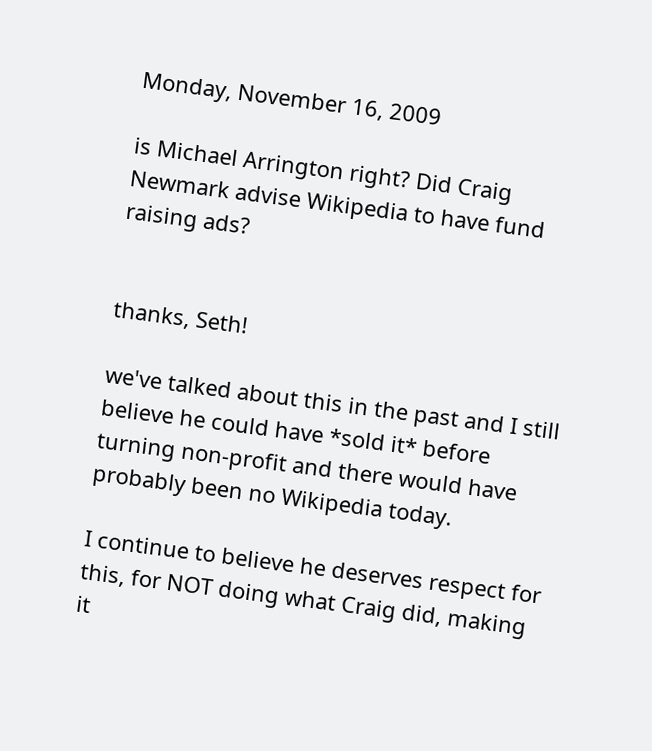Monday, November 16, 2009

is Michael Arrington right? Did Craig Newmark advise Wikipedia to have fund raising ads?


thanks, Seth!

we've talked about this in the past and I still believe he could have *sold it* before turning non-profit and there would have probably been no Wikipedia today.

I continue to believe he deserves respect for this, for NOT doing what Craig did, making it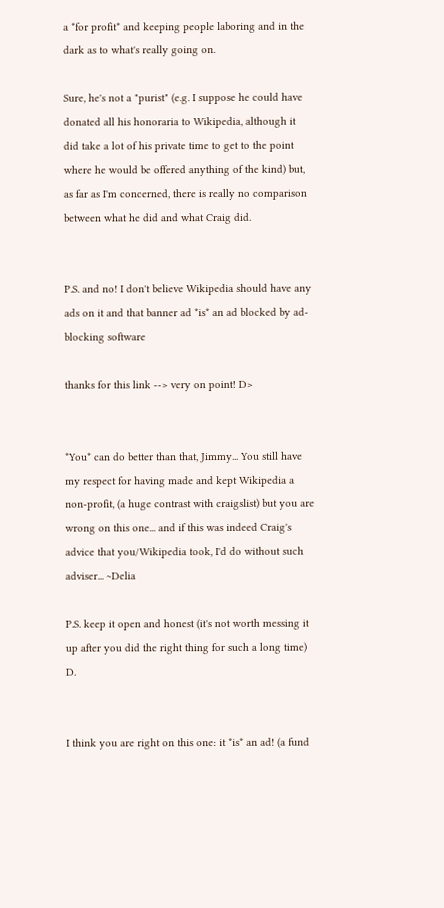a *for profit* and keeping people laboring and in the dark as to what's really going on.

Sure, he's not a "purist" (e.g. I suppose he could have donated all his honoraria to Wikipedia, although it did take a lot of his private time to get to the point where he would be offered anything of the kind) but, as far as I'm concerned, there is really no comparison between what he did and what Craig did.


P.S. and no! I don't believe Wikipedia should have any ads on it and that banner ad *is* an ad blocked by ad-blocking software

thanks for this link --> very on point! D>


*You* can do better than that, Jimmy... You still have my respect for having made and kept Wikipedia a non-profit, (a huge contrast with craigslist) but you are wrong on this one... and if this was indeed Craig's advice that you/Wikipedia took, I'd do without such adviser... ~Delia

P.S. keep it open and honest (it's not worth messing it up after you did the right thing for such a long time) D.


I think you are right on this one: it *is* an ad! (a fund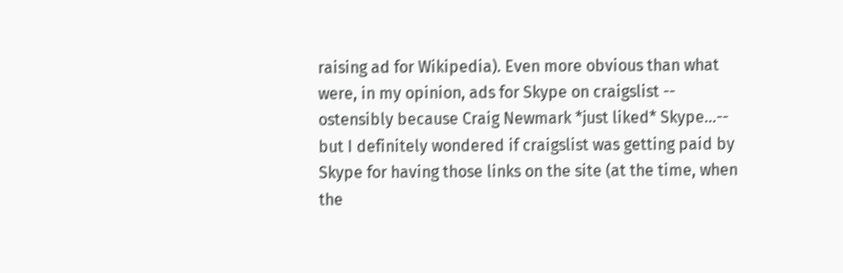raising ad for Wikipedia). Even more obvious than what were, in my opinion, ads for Skype on craigslist -- ostensibly because Craig Newmark *just liked* Skype...-- but I definitely wondered if craigslist was getting paid by Skype for having those links on the site (at the time, when the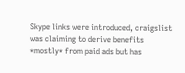Skype links were introduced, craigslist was claiming to derive benefits *mostly* from paid ads but has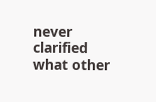never clarified what other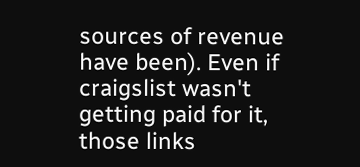sources of revenue have been). Even if craigslist wasn't getting paid for it, those links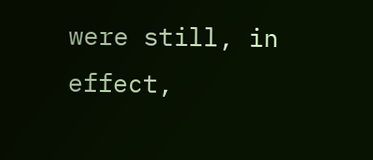were still, in effect,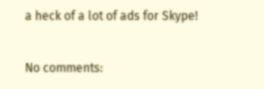a heck of a lot of ads for Skype!


No comments: